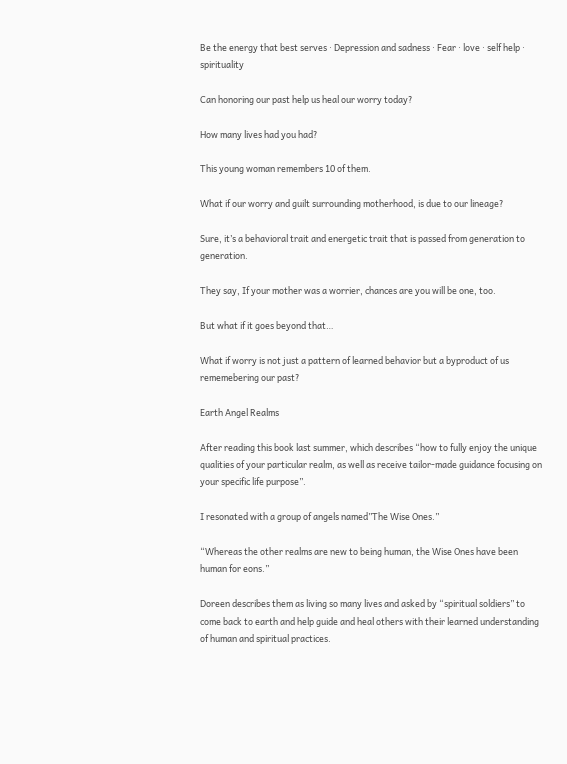Be the energy that best serves · Depression and sadness · Fear · love · self help · spirituality

Can honoring our past help us heal our worry today?

How many lives had you had?

This young woman remembers 10 of them.

What if our worry and guilt surrounding motherhood, is due to our lineage?

Sure, it’s a behavioral trait and energetic trait that is passed from generation to generation.

They say, If your mother was a worrier, chances are you will be one, too.

But what if it goes beyond that…

What if worry is not just a pattern of learned behavior but a byproduct of us rememebering our past?

Earth Angel Realms

After reading this book last summer, which describes “how to fully enjoy the unique qualities of your particular realm, as well as receive tailor-made guidance focusing on your specific life purpose”.

I resonated with a group of angels named”The Wise Ones.”

“Whereas the other realms are new to being human, the Wise Ones have been human for eons.”

Doreen describes them as living so many lives and asked by “spiritual soldiers” to come back to earth and help guide and heal others with their learned understanding of human and spiritual practices.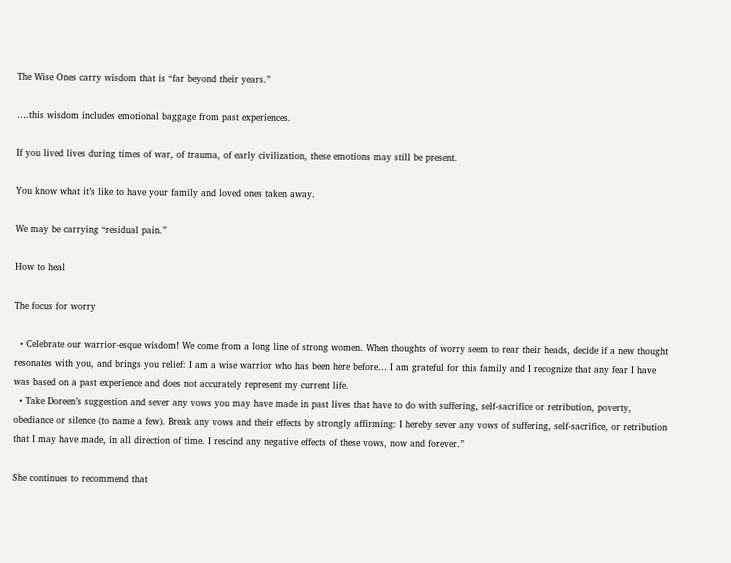The Wise Ones carry wisdom that is “far beyond their years.”

….this wisdom includes emotional baggage from past experiences.

If you lived lives during times of war, of trauma, of early civilization, these emotions may still be present.

You know what it’s like to have your family and loved ones taken away.

We may be carrying “residual pain.”

How to heal

The focus for worry

  • Celebrate our warrior-esque wisdom! We come from a long line of strong women. When thoughts of worry seem to rear their heads, decide if a new thought resonates with you, and brings you relief: I am a wise warrior who has been here before… I am grateful for this family and I recognize that any fear I have was based on a past experience and does not accurately represent my current life.
  • Take Doreen’s suggestion and sever any vows you may have made in past lives that have to do with suffering, self-sacrifice or retribution, poverty, obediance or silence (to name a few). Break any vows and their effects by strongly affirming: I hereby sever any vows of suffering, self-sacrifice, or retribution that I may have made, in all direction of time. I rescind any negative effects of these vows, now and forever.”

She continues to recommend that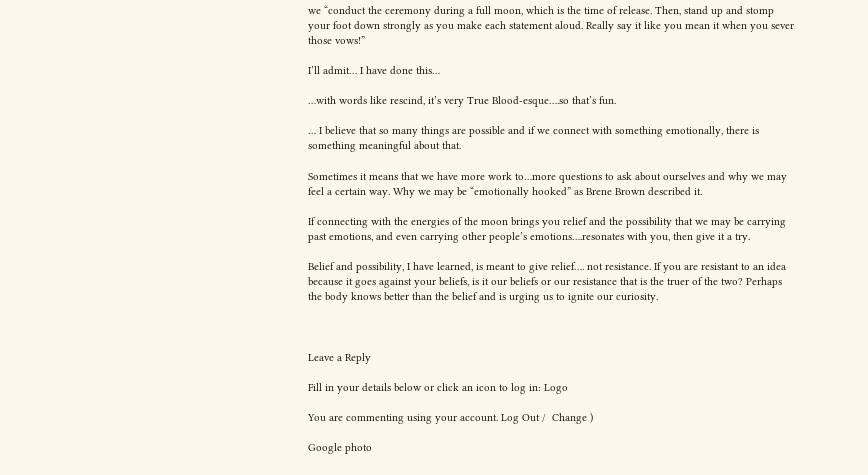we “conduct the ceremony during a full moon, which is the time of release. Then, stand up and stomp your foot down strongly as you make each statement aloud. Really say it like you mean it when you sever those vows!”

I’ll admit… I have done this…

…with words like rescind, it’s very True Blood-esque….so that’s fun.

… I believe that so many things are possible and if we connect with something emotionally, there is something meaningful about that.

Sometimes it means that we have more work to…more questions to ask about ourselves and why we may feel a certain way. Why we may be “emotionally hooked” as Brene Brown described it.

If connecting with the energies of the moon brings you relief and the possibility that we may be carrying past emotions, and even carrying other people’s emotions….resonates with you, then give it a try.

Belief and possibility, I have learned, is meant to give relief…. not resistance. If you are resistant to an idea because it goes against your beliefs, is it our beliefs or our resistance that is the truer of the two? Perhaps the body knows better than the belief and is urging us to ignite our curiosity.



Leave a Reply

Fill in your details below or click an icon to log in: Logo

You are commenting using your account. Log Out /  Change )

Google photo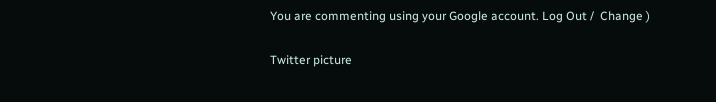You are commenting using your Google account. Log Out /  Change )

Twitter picture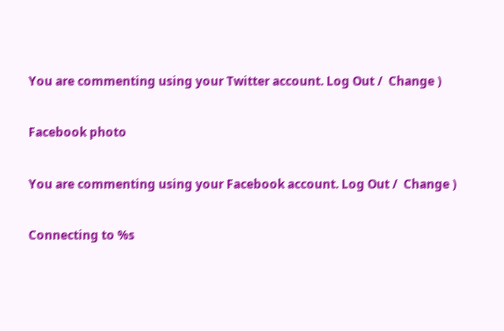You are commenting using your Twitter account. Log Out /  Change )

Facebook photo

You are commenting using your Facebook account. Log Out /  Change )

Connecting to %s